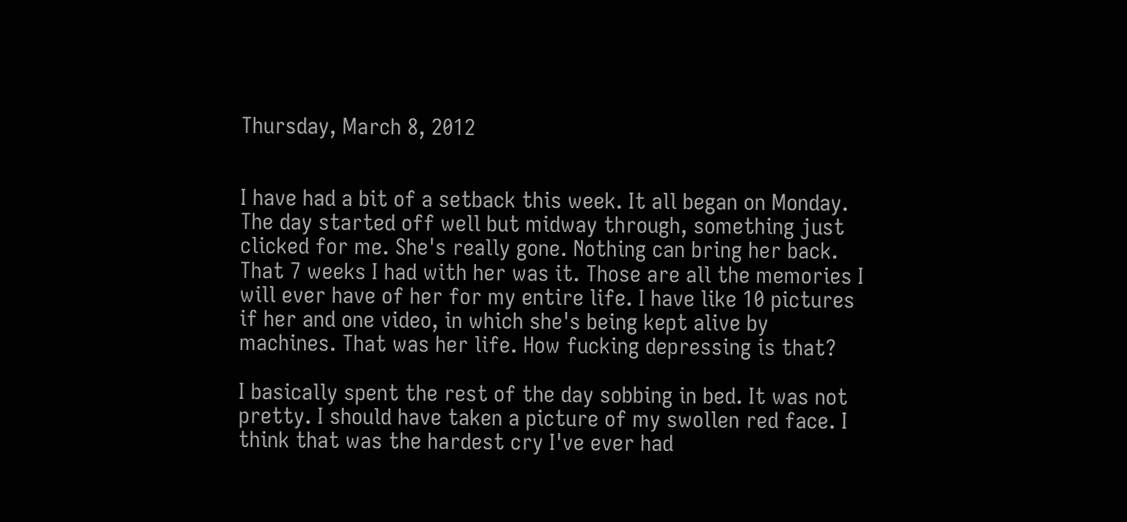Thursday, March 8, 2012


I have had a bit of a setback this week. It all began on Monday. The day started off well but midway through, something just clicked for me. She's really gone. Nothing can bring her back. That 7 weeks I had with her was it. Those are all the memories I will ever have of her for my entire life. I have like 10 pictures if her and one video, in which she's being kept alive by machines. That was her life. How fucking depressing is that?

I basically spent the rest of the day sobbing in bed. It was not pretty. I should have taken a picture of my swollen red face. I think that was the hardest cry I've ever had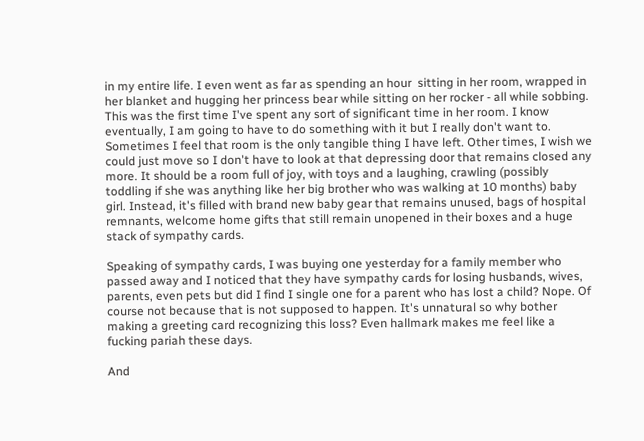in my entire life. I even went as far as spending an hour  sitting in her room, wrapped in her blanket and hugging her princess bear while sitting on her rocker - all while sobbing. This was the first time I've spent any sort of significant time in her room. I know eventually, I am going to have to do something with it but I really don't want to. Sometimes I feel that room is the only tangible thing I have left. Other times, I wish we could just move so I don't have to look at that depressing door that remains closed any more. It should be a room full of joy, with toys and a laughing, crawling (possibly toddling if she was anything like her big brother who was walking at 10 months) baby girl. Instead, it's filled with brand new baby gear that remains unused, bags of hospital remnants, welcome home gifts that still remain unopened in their boxes and a huge stack of sympathy cards.

Speaking of sympathy cards, I was buying one yesterday for a family member who passed away and I noticed that they have sympathy cards for losing husbands, wives, parents, even pets but did I find I single one for a parent who has lost a child? Nope. Of course not because that is not supposed to happen. It's unnatural so why bother making a greeting card recognizing this loss? Even hallmark makes me feel like a fucking pariah these days.

And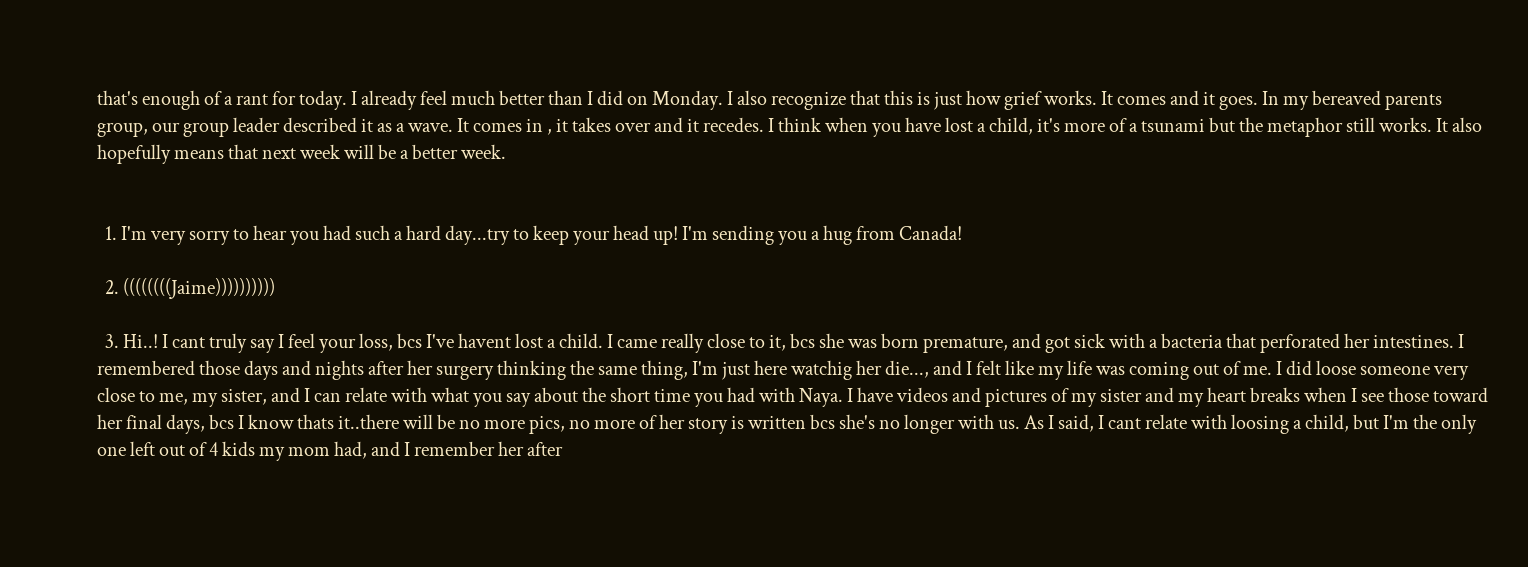that's enough of a rant for today. I already feel much better than I did on Monday. I also recognize that this is just how grief works. It comes and it goes. In my bereaved parents group, our group leader described it as a wave. It comes in , it takes over and it recedes. I think when you have lost a child, it's more of a tsunami but the metaphor still works. It also hopefully means that next week will be a better week.


  1. I'm very sorry to hear you had such a hard day...try to keep your head up! I'm sending you a hug from Canada!

  2. ((((((((Jaime))))))))))

  3. Hi..! I cant truly say I feel your loss, bcs I've havent lost a child. I came really close to it, bcs she was born premature, and got sick with a bacteria that perforated her intestines. I remembered those days and nights after her surgery thinking the same thing, I'm just here watchig her die..., and I felt like my life was coming out of me. I did loose someone very close to me, my sister, and I can relate with what you say about the short time you had with Naya. I have videos and pictures of my sister and my heart breaks when I see those toward her final days, bcs I know thats it..there will be no more pics, no more of her story is written bcs she's no longer with us. As I said, I cant relate with loosing a child, but I'm the only one left out of 4 kids my mom had, and I remember her after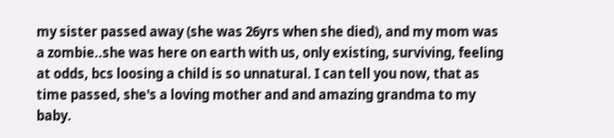my sister passed away (she was 26yrs when she died), and my mom was a zombie..she was here on earth with us, only existing, surviving, feeling at odds, bcs loosing a child is so unnatural. I can tell you now, that as time passed, she's a loving mother and and amazing grandma to my baby.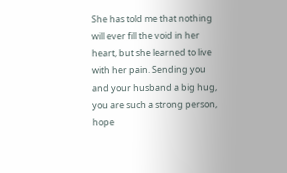She has told me that nothing will ever fill the void in her heart, but she learned to live with her pain. Sending you and your husband a big hug, you are such a strong person, hope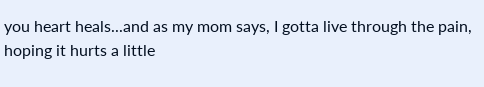you heart heals...and as my mom says, I gotta live through the pain, hoping it hurts a little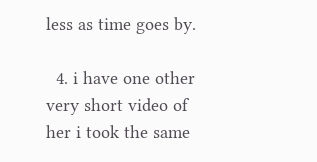less as time goes by.

  4. i have one other very short video of her i took the same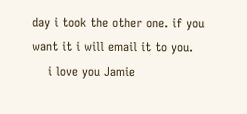day i took the other one. if you want it i will email it to you.
    i love you Jamie